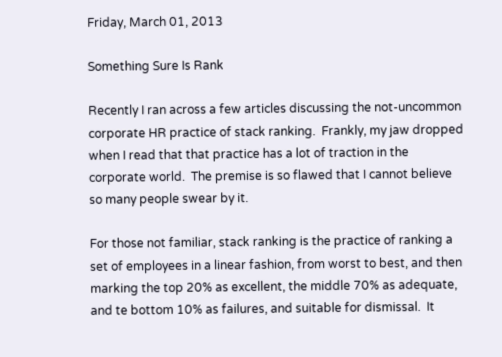Friday, March 01, 2013

Something Sure Is Rank

Recently I ran across a few articles discussing the not-uncommon corporate HR practice of stack ranking.  Frankly, my jaw dropped when I read that that practice has a lot of traction in the corporate world.  The premise is so flawed that I cannot believe so many people swear by it.

For those not familiar, stack ranking is the practice of ranking a set of employees in a linear fashion, from worst to best, and then marking the top 20% as excellent, the middle 70% as adequate, and te bottom 10% as failures, and suitable for dismissal.  It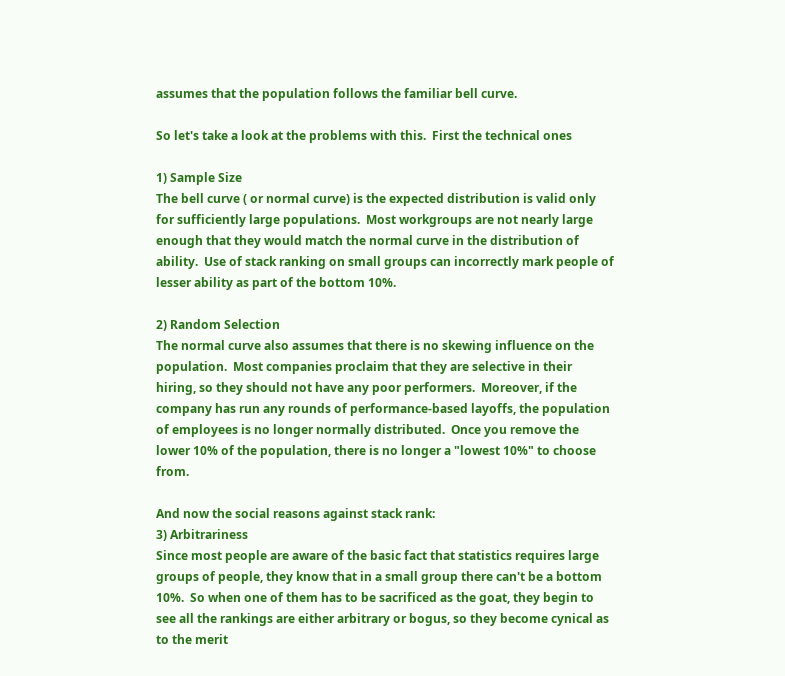assumes that the population follows the familiar bell curve.

So let's take a look at the problems with this.  First the technical ones

1) Sample Size
The bell curve ( or normal curve) is the expected distribution is valid only for sufficiently large populations.  Most workgroups are not nearly large enough that they would match the normal curve in the distribution of ability.  Use of stack ranking on small groups can incorrectly mark people of lesser ability as part of the bottom 10%.

2) Random Selection
The normal curve also assumes that there is no skewing influence on the population.  Most companies proclaim that they are selective in their hiring, so they should not have any poor performers.  Moreover, if the company has run any rounds of performance-based layoffs, the population of employees is no longer normally distributed.  Once you remove the lower 10% of the population, there is no longer a "lowest 10%" to choose from.

And now the social reasons against stack rank:
3) Arbitrariness
Since most people are aware of the basic fact that statistics requires large groups of people, they know that in a small group there can't be a bottom 10%.  So when one of them has to be sacrificed as the goat, they begin to see all the rankings are either arbitrary or bogus, so they become cynical as to the merit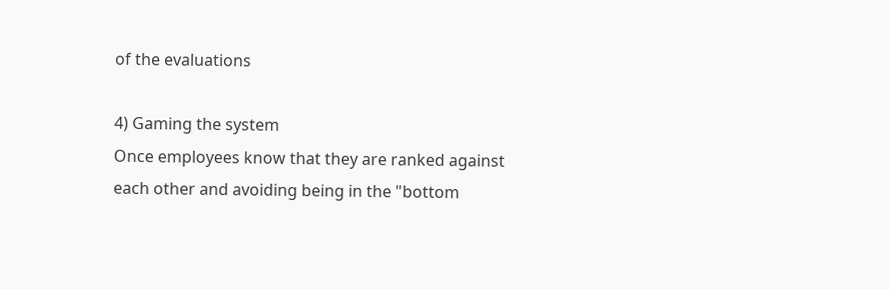of the evaluations

4) Gaming the system
Once employees know that they are ranked against each other and avoiding being in the "bottom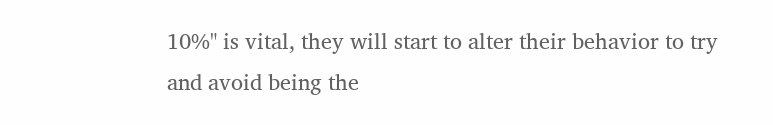10%" is vital, they will start to alter their behavior to try and avoid being the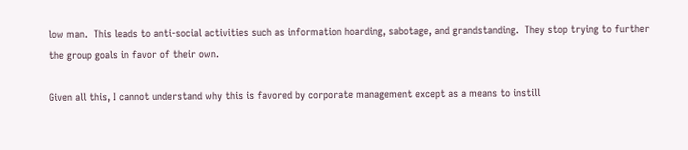low man.  This leads to anti-social activities such as information hoarding, sabotage, and grandstanding.  They stop trying to further the group goals in favor of their own.

Given all this, I cannot understand why this is favored by corporate management except as a means to instill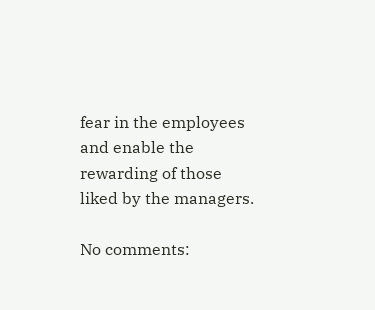fear in the employees and enable the rewarding of those liked by the managers.

No comments: